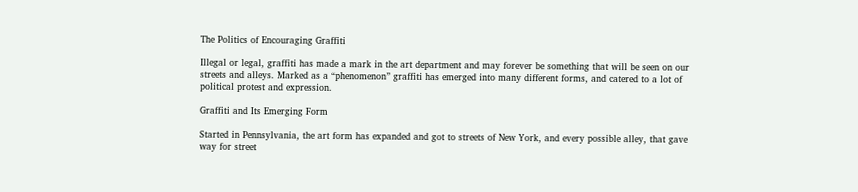The Politics of Encouraging Graffiti

Illegal or legal, graffiti has made a mark in the art department and may forever be something that will be seen on our streets and alleys. Marked as a “phenomenon” graffiti has emerged into many different forms, and catered to a lot of political protest and expression.

Graffiti and Its Emerging Form

Started in Pennsylvania, the art form has expanded and got to streets of New York, and every possible alley, that gave way for street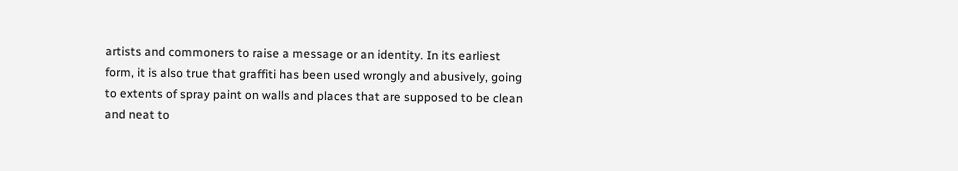artists and commoners to raise a message or an identity. In its earliest form, it is also true that graffiti has been used wrongly and abusively, going to extents of spray paint on walls and places that are supposed to be clean and neat to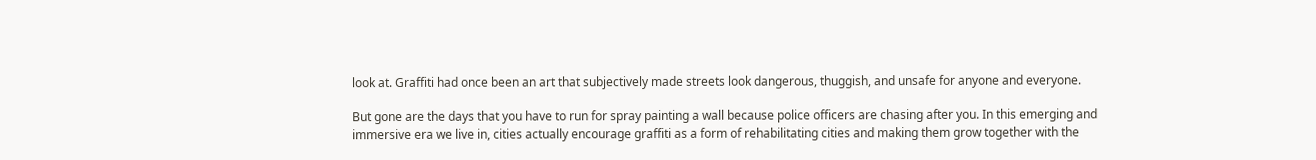look at. Graffiti had once been an art that subjectively made streets look dangerous, thuggish, and unsafe for anyone and everyone.

But gone are the days that you have to run for spray painting a wall because police officers are chasing after you. In this emerging and immersive era we live in, cities actually encourage graffiti as a form of rehabilitating cities and making them grow together with the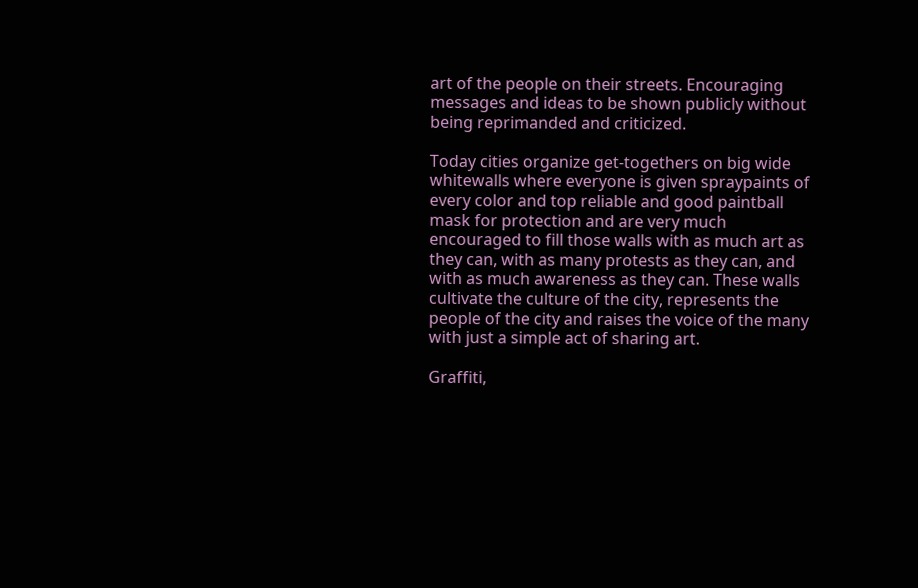art of the people on their streets. Encouraging messages and ideas to be shown publicly without being reprimanded and criticized.

Today cities organize get-togethers on big wide whitewalls where everyone is given spraypaints of every color and top reliable and good paintball mask for protection and are very much encouraged to fill those walls with as much art as they can, with as many protests as they can, and with as much awareness as they can. These walls cultivate the culture of the city, represents the people of the city and raises the voice of the many with just a simple act of sharing art.

Graffiti,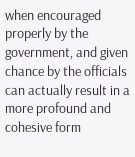when encouraged properly by the government, and given chance by the officials can actually result in a more profound and cohesive form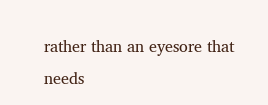rather than an eyesore that needs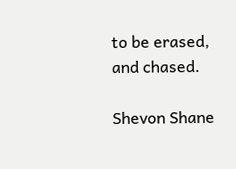to be erased, and chased.

Shevon Shane